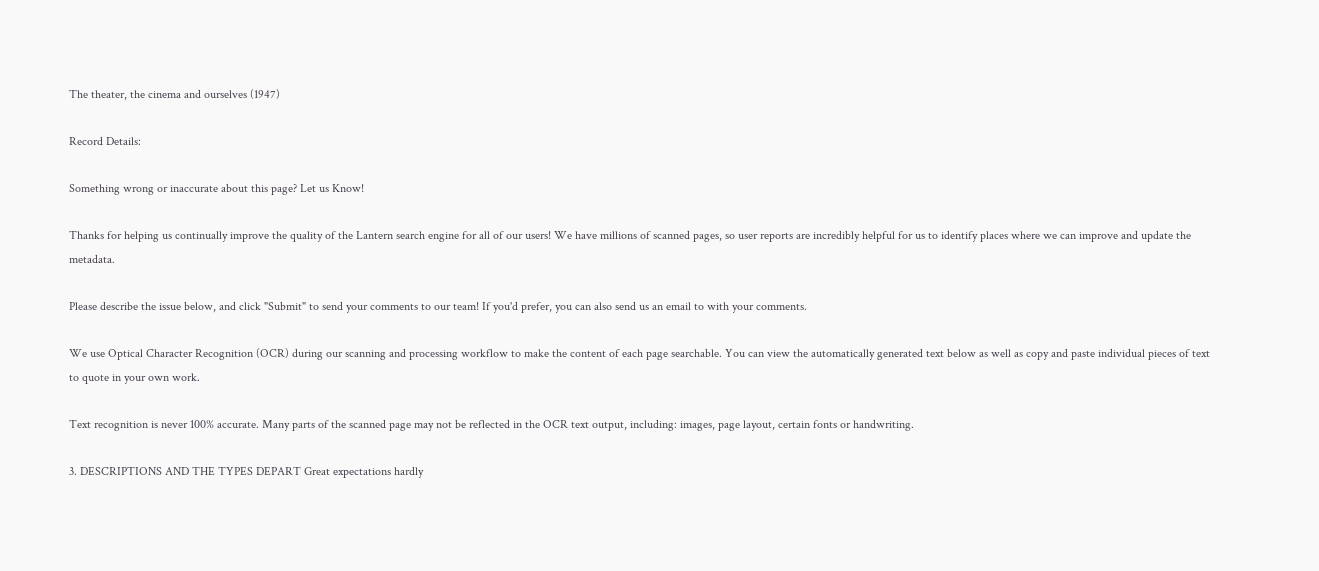The theater, the cinema and ourselves (1947)

Record Details:

Something wrong or inaccurate about this page? Let us Know!

Thanks for helping us continually improve the quality of the Lantern search engine for all of our users! We have millions of scanned pages, so user reports are incredibly helpful for us to identify places where we can improve and update the metadata.

Please describe the issue below, and click "Submit" to send your comments to our team! If you'd prefer, you can also send us an email to with your comments.

We use Optical Character Recognition (OCR) during our scanning and processing workflow to make the content of each page searchable. You can view the automatically generated text below as well as copy and paste individual pieces of text to quote in your own work.

Text recognition is never 100% accurate. Many parts of the scanned page may not be reflected in the OCR text output, including: images, page layout, certain fonts or handwriting.

3. DESCRIPTIONS AND THE TYPES DEPART Great expectations hardly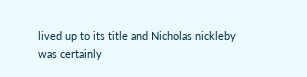lived up to its title and Nicholas nickleby was certainly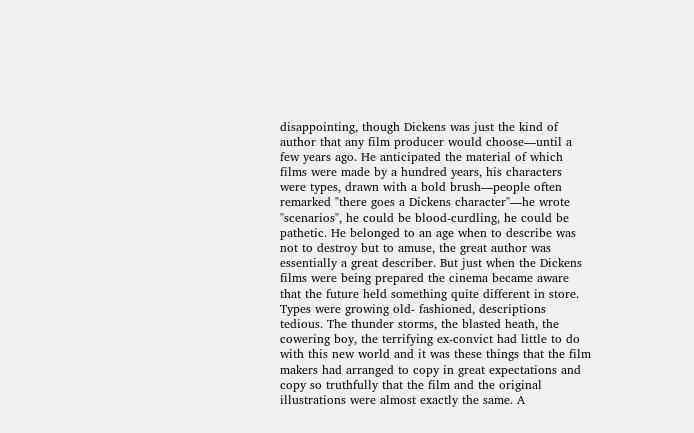disappointing, though Dickens was just the kind of author that any film producer would choose—until a few years ago. He anticipated the material of which films were made by a hundred years, his characters were types, drawn with a bold brush—people often remarked "there goes a Dickens character"—he wrote "scenarios", he could be blood-curdling, he could be pathetic. He belonged to an age when to describe was not to destroy but to amuse, the great author was essentially a great describer. But just when the Dickens films were being prepared the cinema became aware that the future held something quite different in store. Types were growing old- fashioned, descriptions tedious. The thunder storms, the blasted heath, the cowering boy, the terrifying ex-convict had little to do with this new world and it was these things that the film makers had arranged to copy in great expectations and copy so truthfully that the film and the original illustrations were almost exactly the same. A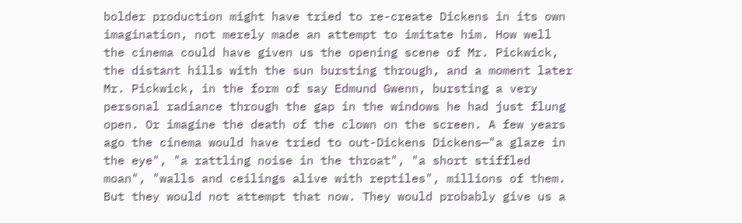bolder production might have tried to re-create Dickens in its own imagination, not merely made an attempt to imitate him. How well the cinema could have given us the opening scene of Mr. Pickwick, the distant hills with the sun bursting through, and a moment later Mr. Pickwick, in the form of say Edmund Gwenn, bursting a very personal radiance through the gap in the windows he had just flung open. Or imagine the death of the clown on the screen. A few years ago the cinema would have tried to out-Dickens Dickens—"a glaze in the eye", "a rattling noise in the throat", "a short stiffled moan", "walls and ceilings alive with reptiles", millions of them. But they would not attempt that now. They would probably give us a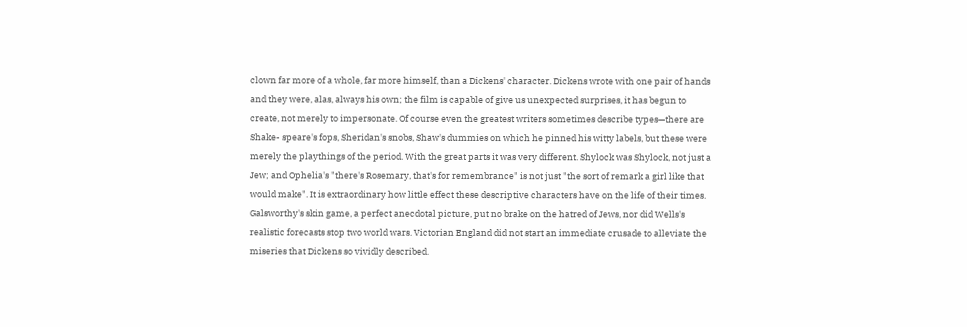clown far more of a whole, far more himself, than a Dickens' character. Dickens wrote with one pair of hands and they were, alas, always his own; the film is capable of give us unexpected surprises, it has begun to create, not merely to impersonate. Of course even the greatest writers sometimes describe types—there are Shake- speare's fops, Sheridan's snobs, Shaw's dummies on which he pinned his witty labels, but these were merely the playthings of the period. With the great parts it was very different. Shylock was Shylock, not just a Jew; and Ophelia's "there's Rosemary, that's for remembrance" is not just "the sort of remark a girl like that would make". It is extraordinary how little effect these descriptive characters have on the life of their times. Galsworthy's skin game, a perfect anecdotal picture, put no brake on the hatred of Jews, nor did Wells's realistic forecasts stop two world wars. Victorian England did not start an immediate crusade to alleviate the miseries that Dickens so vividly described.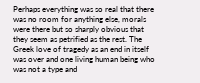Perhaps everything was so real that there was no room for anything else, morals were there but so sharply obvious that they seem as petrified as the rest. The Greek love of tragedy as an end in itself was over and one living human being who was not a type and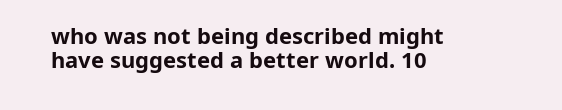who was not being described might have suggested a better world. 10